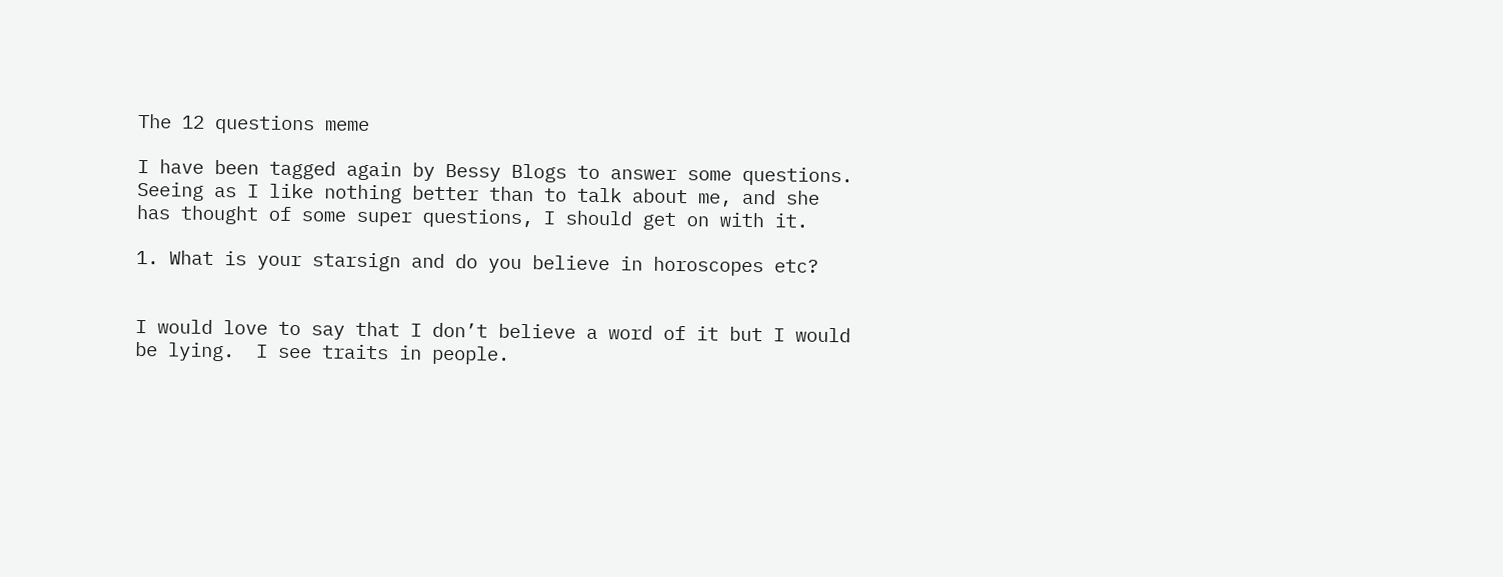The 12 questions meme

I have been tagged again by Bessy Blogs to answer some questions.  Seeing as I like nothing better than to talk about me, and she has thought of some super questions, I should get on with it.

1. What is your starsign and do you believe in horoscopes etc?


I would love to say that I don’t believe a word of it but I would be lying.  I see traits in people.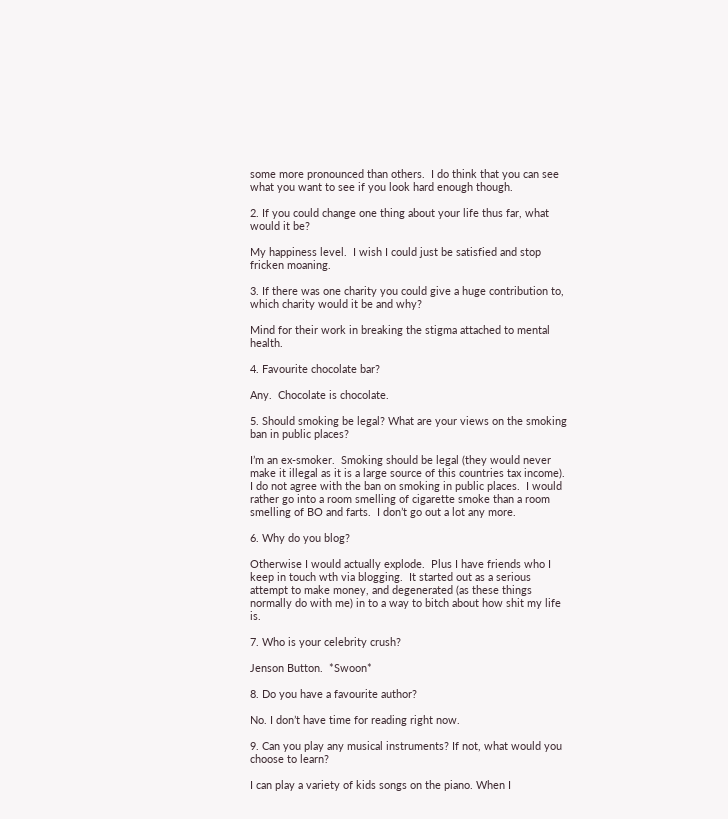some more pronounced than others.  I do think that you can see what you want to see if you look hard enough though.

2. If you could change one thing about your life thus far, what would it be?

My happiness level.  I wish I could just be satisfied and stop fricken moaning.

3. If there was one charity you could give a huge contribution to, which charity would it be and why?

Mind for their work in breaking the stigma attached to mental health.

4. Favourite chocolate bar?

Any.  Chocolate is chocolate.

5. Should smoking be legal? What are your views on the smoking ban in public places?

I’m an ex-smoker.  Smoking should be legal (they would never make it illegal as it is a large source of this countries tax income).  I do not agree with the ban on smoking in public places.  I would rather go into a room smelling of cigarette smoke than a room smelling of BO and farts.  I don’t go out a lot any more.

6. Why do you blog?

Otherwise I would actually explode.  Plus I have friends who I keep in touch wth via blogging.  It started out as a serious attempt to make money, and degenerated (as these things normally do with me) in to a way to bitch about how shit my life is.

7. Who is your celebrity crush?

Jenson Button.  *Swoon*

8. Do you have a favourite author?

No. I don’t have time for reading right now.

9. Can you play any musical instruments? If not, what would you choose to learn?

I can play a variety of kids songs on the piano. When I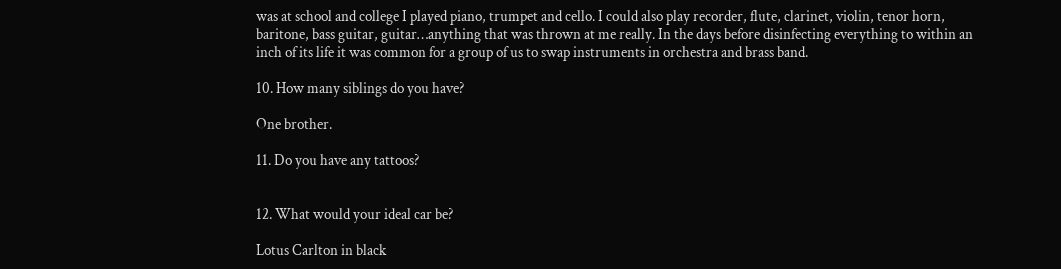was at school and college I played piano, trumpet and cello. I could also play recorder, flute, clarinet, violin, tenor horn, baritone, bass guitar, guitar…anything that was thrown at me really. In the days before disinfecting everything to within an inch of its life it was common for a group of us to swap instruments in orchestra and brass band.

10. How many siblings do you have?

One brother.

11. Do you have any tattoos?


12. What would your ideal car be?

Lotus Carlton in black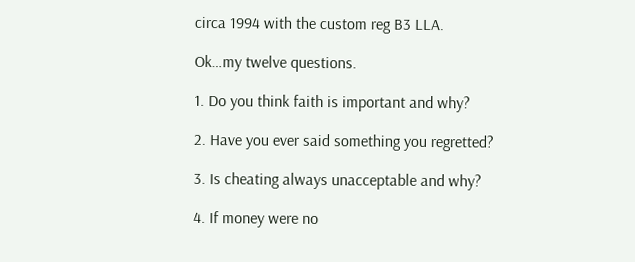circa 1994 with the custom reg B3 LLA.

Ok…my twelve questions.

1. Do you think faith is important and why?

2. Have you ever said something you regretted?

3. Is cheating always unacceptable and why?

4. If money were no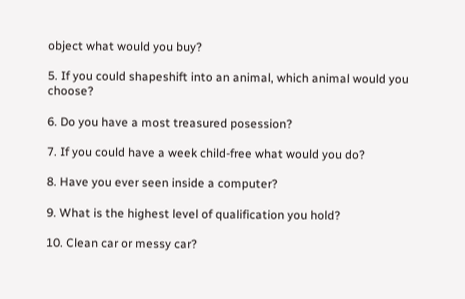object what would you buy?

5. If you could shapeshift into an animal, which animal would you choose?

6. Do you have a most treasured posession?

7. If you could have a week child-free what would you do?

8. Have you ever seen inside a computer?

9. What is the highest level of qualification you hold?

10. Clean car or messy car?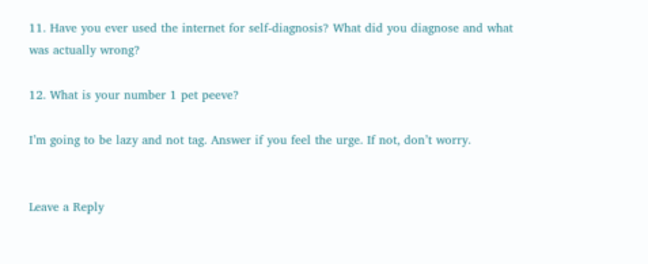11. Have you ever used the internet for self-diagnosis? What did you diagnose and what was actually wrong?

12. What is your number 1 pet peeve?

I’m going to be lazy and not tag. Answer if you feel the urge. If not, don’t worry.


Leave a Reply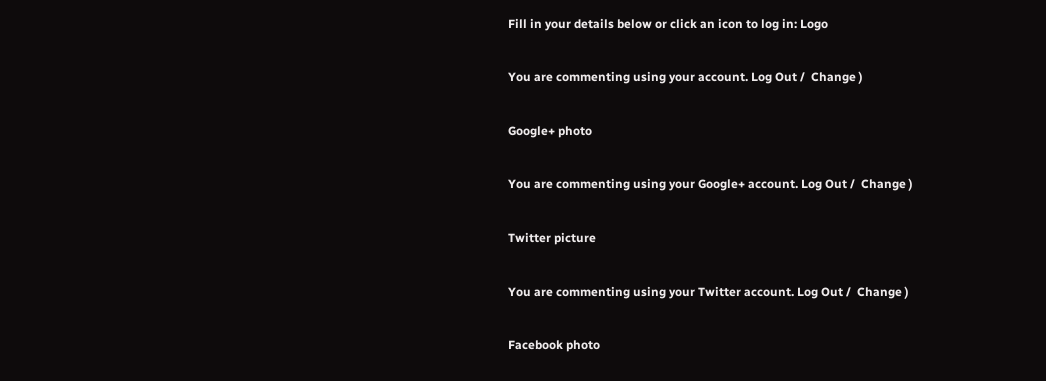Fill in your details below or click an icon to log in: Logo

You are commenting using your account. Log Out /  Change )

Google+ photo

You are commenting using your Google+ account. Log Out /  Change )

Twitter picture

You are commenting using your Twitter account. Log Out /  Change )

Facebook photo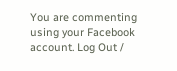You are commenting using your Facebook account. Log Out /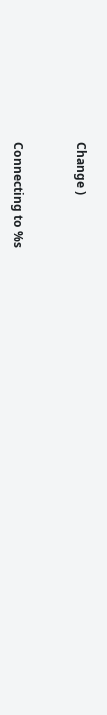Change )


Connecting to %s